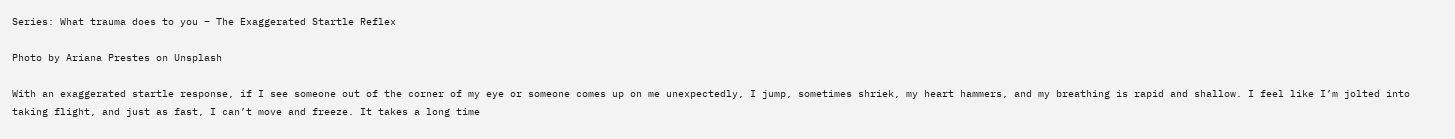Series: What trauma does to you – The Exaggerated Startle Reflex

Photo by Ariana Prestes on Unsplash

With an exaggerated startle response, if I see someone out of the corner of my eye or someone comes up on me unexpectedly, I jump, sometimes shriek, my heart hammers, and my breathing is rapid and shallow. I feel like I’m jolted into taking flight, and just as fast, I can’t move and freeze. It takes a long time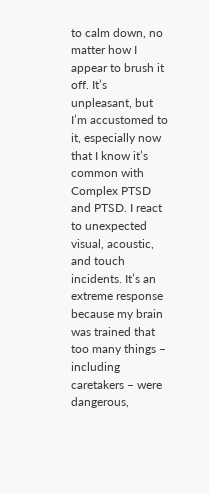to calm down, no matter how I appear to brush it off. It’s unpleasant, but I’m accustomed to it, especially now that I know it’s common with Complex PTSD and PTSD. I react to unexpected visual, acoustic, and touch incidents. It’s an extreme response because my brain was trained that too many things – including caretakers – were dangerous,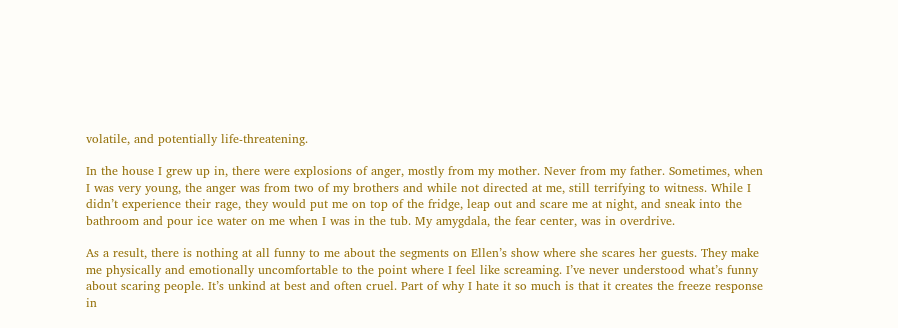volatile, and potentially life-threatening.

In the house I grew up in, there were explosions of anger, mostly from my mother. Never from my father. Sometimes, when I was very young, the anger was from two of my brothers and while not directed at me, still terrifying to witness. While I didn’t experience their rage, they would put me on top of the fridge, leap out and scare me at night, and sneak into the bathroom and pour ice water on me when I was in the tub. My amygdala, the fear center, was in overdrive.

As a result, there is nothing at all funny to me about the segments on Ellen’s show where she scares her guests. They make me physically and emotionally uncomfortable to the point where I feel like screaming. I’ve never understood what’s funny about scaring people. It’s unkind at best and often cruel. Part of why I hate it so much is that it creates the freeze response in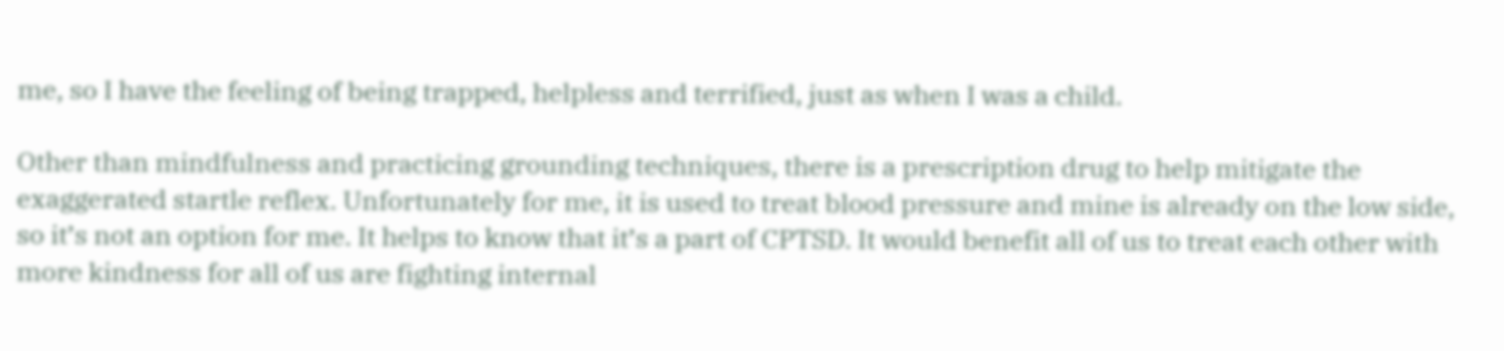me, so I have the feeling of being trapped, helpless and terrified, just as when I was a child.

Other than mindfulness and practicing grounding techniques, there is a prescription drug to help mitigate the exaggerated startle reflex. Unfortunately for me, it is used to treat blood pressure and mine is already on the low side, so it’s not an option for me. It helps to know that it’s a part of CPTSD. It would benefit all of us to treat each other with more kindness for all of us are fighting internal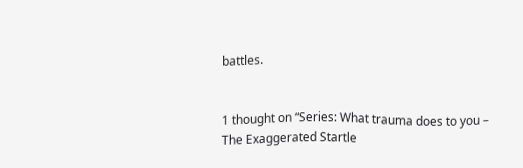battles.


1 thought on “Series: What trauma does to you – The Exaggerated Startle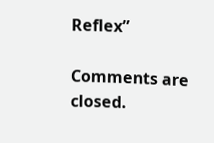Reflex”

Comments are closed.